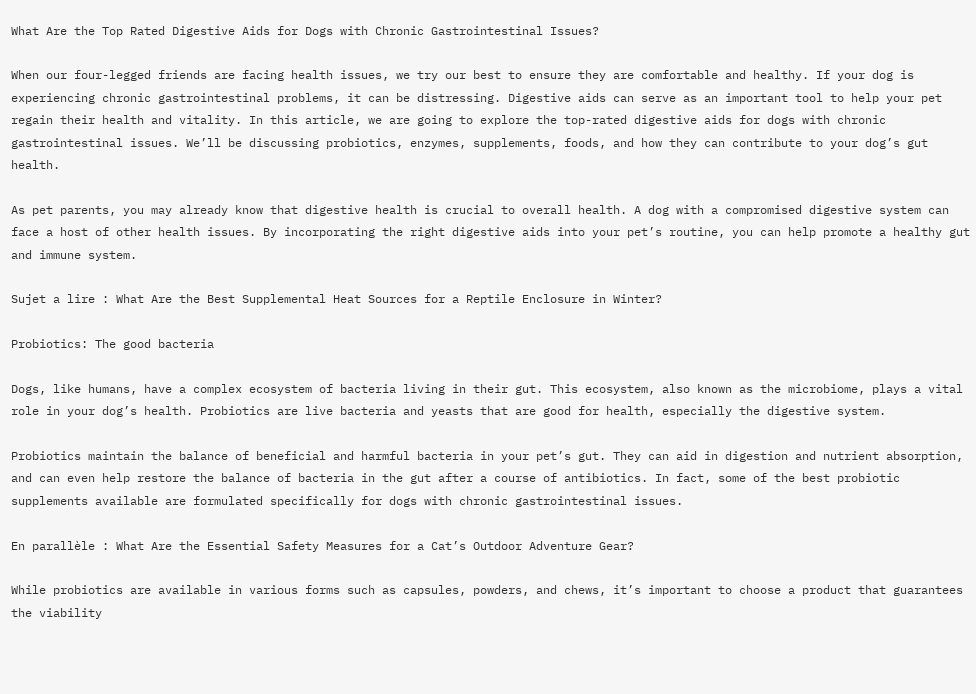What Are the Top Rated Digestive Aids for Dogs with Chronic Gastrointestinal Issues?

When our four-legged friends are facing health issues, we try our best to ensure they are comfortable and healthy. If your dog is experiencing chronic gastrointestinal problems, it can be distressing. Digestive aids can serve as an important tool to help your pet regain their health and vitality. In this article, we are going to explore the top-rated digestive aids for dogs with chronic gastrointestinal issues. We’ll be discussing probiotics, enzymes, supplements, foods, and how they can contribute to your dog’s gut health.

As pet parents, you may already know that digestive health is crucial to overall health. A dog with a compromised digestive system can face a host of other health issues. By incorporating the right digestive aids into your pet’s routine, you can help promote a healthy gut and immune system.

Sujet a lire : What Are the Best Supplemental Heat Sources for a Reptile Enclosure in Winter?

Probiotics: The good bacteria

Dogs, like humans, have a complex ecosystem of bacteria living in their gut. This ecosystem, also known as the microbiome, plays a vital role in your dog’s health. Probiotics are live bacteria and yeasts that are good for health, especially the digestive system.

Probiotics maintain the balance of beneficial and harmful bacteria in your pet’s gut. They can aid in digestion and nutrient absorption, and can even help restore the balance of bacteria in the gut after a course of antibiotics. In fact, some of the best probiotic supplements available are formulated specifically for dogs with chronic gastrointestinal issues.

En parallèle : What Are the Essential Safety Measures for a Cat’s Outdoor Adventure Gear?

While probiotics are available in various forms such as capsules, powders, and chews, it’s important to choose a product that guarantees the viability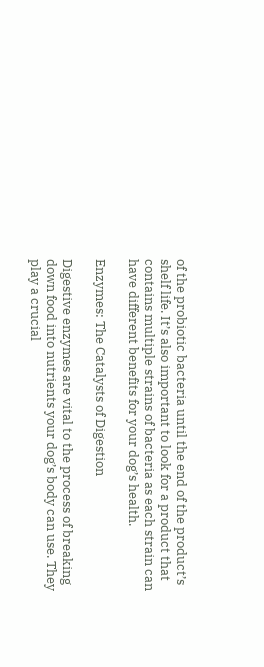of the probiotic bacteria until the end of the product’s shelf life. It’s also important to look for a product that contains multiple strains of bacteria as each strain can have different benefits for your dog’s health.

Enzymes: The Catalysts of Digestion

Digestive enzymes are vital to the process of breaking down food into nutrients your dog’s body can use. They play a crucial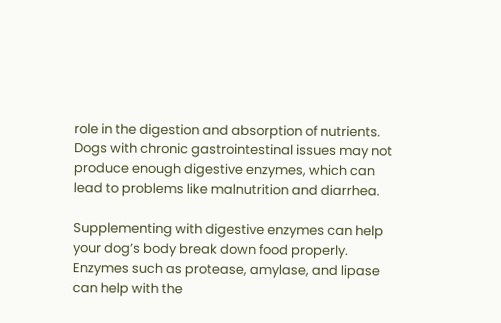role in the digestion and absorption of nutrients. Dogs with chronic gastrointestinal issues may not produce enough digestive enzymes, which can lead to problems like malnutrition and diarrhea.

Supplementing with digestive enzymes can help your dog’s body break down food properly. Enzymes such as protease, amylase, and lipase can help with the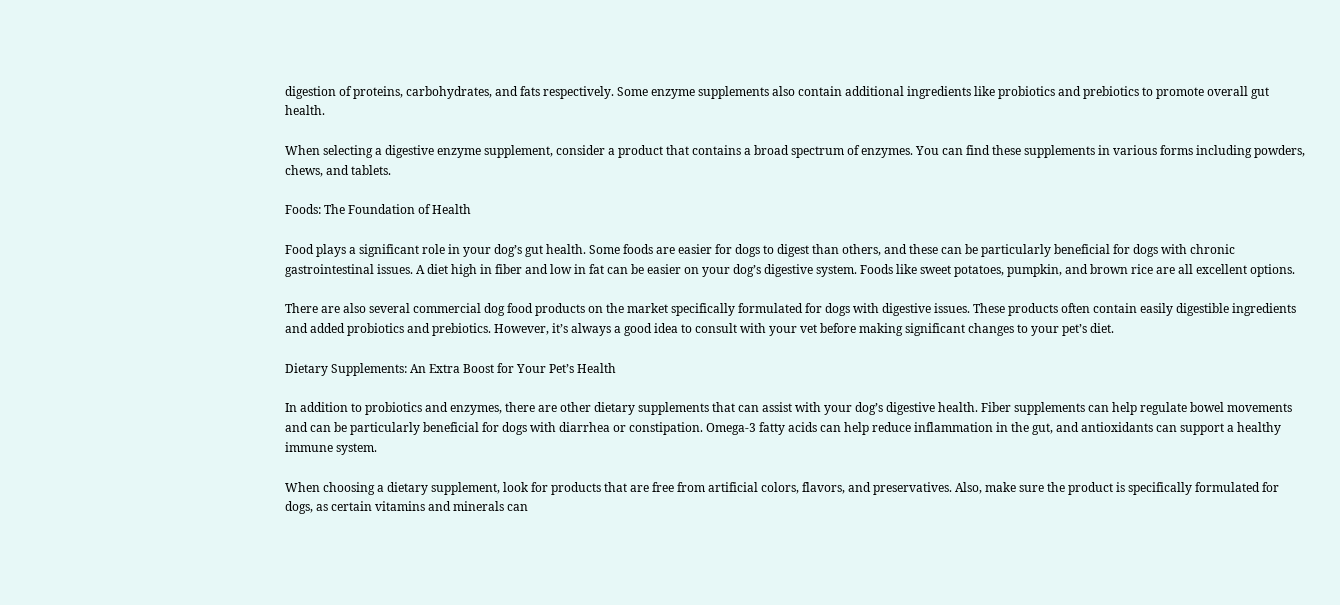digestion of proteins, carbohydrates, and fats respectively. Some enzyme supplements also contain additional ingredients like probiotics and prebiotics to promote overall gut health.

When selecting a digestive enzyme supplement, consider a product that contains a broad spectrum of enzymes. You can find these supplements in various forms including powders, chews, and tablets.

Foods: The Foundation of Health

Food plays a significant role in your dog’s gut health. Some foods are easier for dogs to digest than others, and these can be particularly beneficial for dogs with chronic gastrointestinal issues. A diet high in fiber and low in fat can be easier on your dog’s digestive system. Foods like sweet potatoes, pumpkin, and brown rice are all excellent options.

There are also several commercial dog food products on the market specifically formulated for dogs with digestive issues. These products often contain easily digestible ingredients and added probiotics and prebiotics. However, it’s always a good idea to consult with your vet before making significant changes to your pet’s diet.

Dietary Supplements: An Extra Boost for Your Pet’s Health

In addition to probiotics and enzymes, there are other dietary supplements that can assist with your dog’s digestive health. Fiber supplements can help regulate bowel movements and can be particularly beneficial for dogs with diarrhea or constipation. Omega-3 fatty acids can help reduce inflammation in the gut, and antioxidants can support a healthy immune system.

When choosing a dietary supplement, look for products that are free from artificial colors, flavors, and preservatives. Also, make sure the product is specifically formulated for dogs, as certain vitamins and minerals can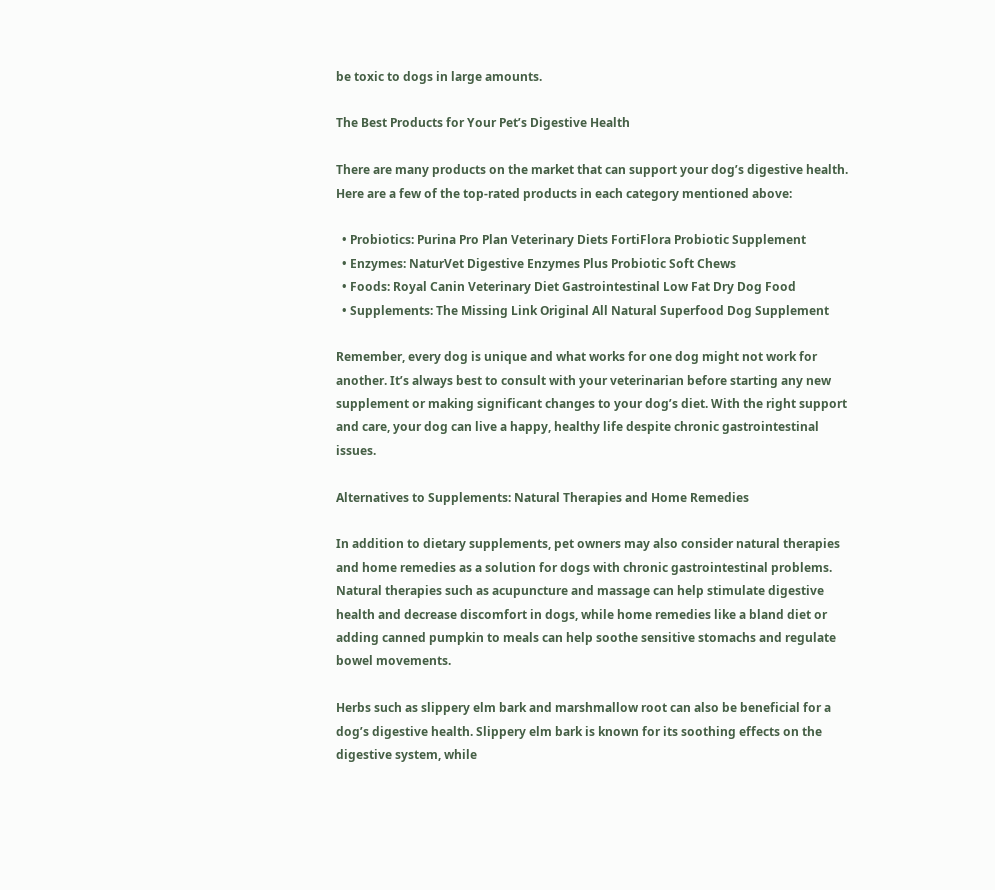be toxic to dogs in large amounts.

The Best Products for Your Pet’s Digestive Health

There are many products on the market that can support your dog’s digestive health. Here are a few of the top-rated products in each category mentioned above:

  • Probiotics: Purina Pro Plan Veterinary Diets FortiFlora Probiotic Supplement
  • Enzymes: NaturVet Digestive Enzymes Plus Probiotic Soft Chews
  • Foods: Royal Canin Veterinary Diet Gastrointestinal Low Fat Dry Dog Food
  • Supplements: The Missing Link Original All Natural Superfood Dog Supplement

Remember, every dog is unique and what works for one dog might not work for another. It’s always best to consult with your veterinarian before starting any new supplement or making significant changes to your dog’s diet. With the right support and care, your dog can live a happy, healthy life despite chronic gastrointestinal issues.

Alternatives to Supplements: Natural Therapies and Home Remedies

In addition to dietary supplements, pet owners may also consider natural therapies and home remedies as a solution for dogs with chronic gastrointestinal problems. Natural therapies such as acupuncture and massage can help stimulate digestive health and decrease discomfort in dogs, while home remedies like a bland diet or adding canned pumpkin to meals can help soothe sensitive stomachs and regulate bowel movements.

Herbs such as slippery elm bark and marshmallow root can also be beneficial for a dog’s digestive health. Slippery elm bark is known for its soothing effects on the digestive system, while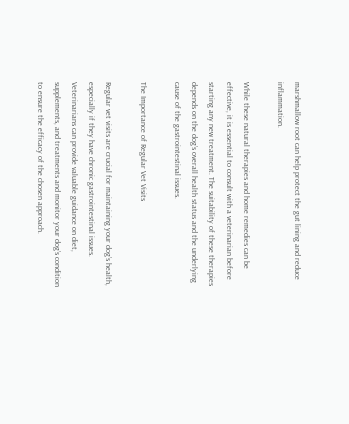marshmallow root can help protect the gut lining and reduce inflammation.

While these natural therapies and home remedies can be effective, it is essential to consult with a veterinarian before starting any new treatment. The suitability of these therapies depends on the dog’s overall health status and the underlying cause of the gastrointestinal issues.

The Importance of Regular Vet Visits

Regular vet visits are crucial for maintaining your dog’s health, especially if they have chronic gastrointestinal issues. Veterinarians can provide valuable guidance on diet, supplements, and treatments and monitor your dog’s condition to ensure the efficacy of the chosen approach.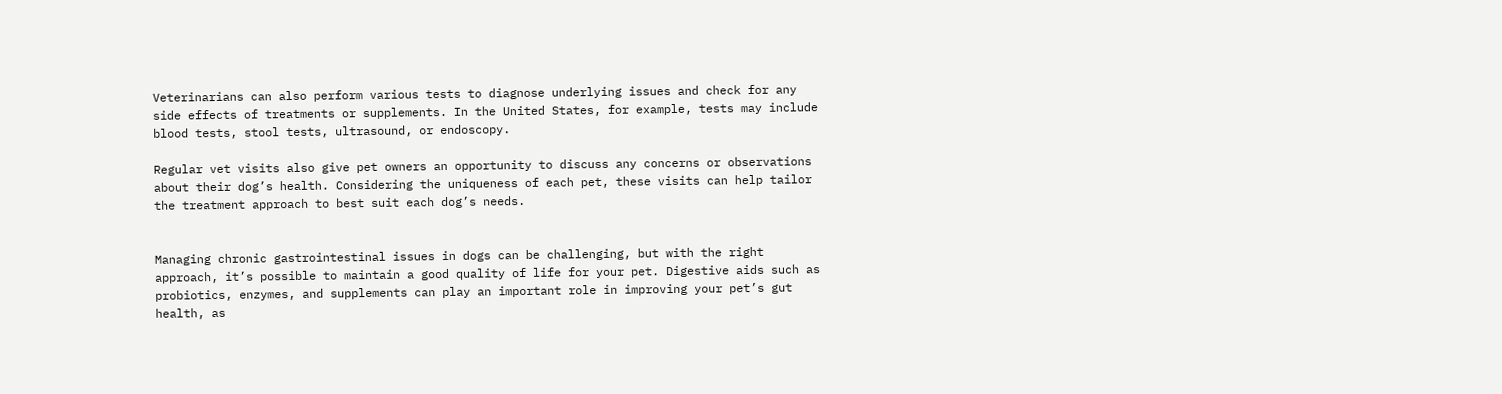Veterinarians can also perform various tests to diagnose underlying issues and check for any side effects of treatments or supplements. In the United States, for example, tests may include blood tests, stool tests, ultrasound, or endoscopy.

Regular vet visits also give pet owners an opportunity to discuss any concerns or observations about their dog’s health. Considering the uniqueness of each pet, these visits can help tailor the treatment approach to best suit each dog’s needs.


Managing chronic gastrointestinal issues in dogs can be challenging, but with the right approach, it’s possible to maintain a good quality of life for your pet. Digestive aids such as probiotics, enzymes, and supplements can play an important role in improving your pet’s gut health, as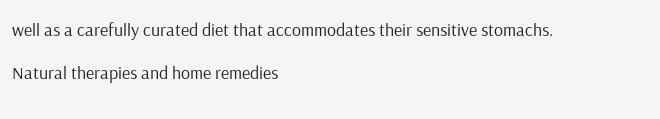well as a carefully curated diet that accommodates their sensitive stomachs.

Natural therapies and home remedies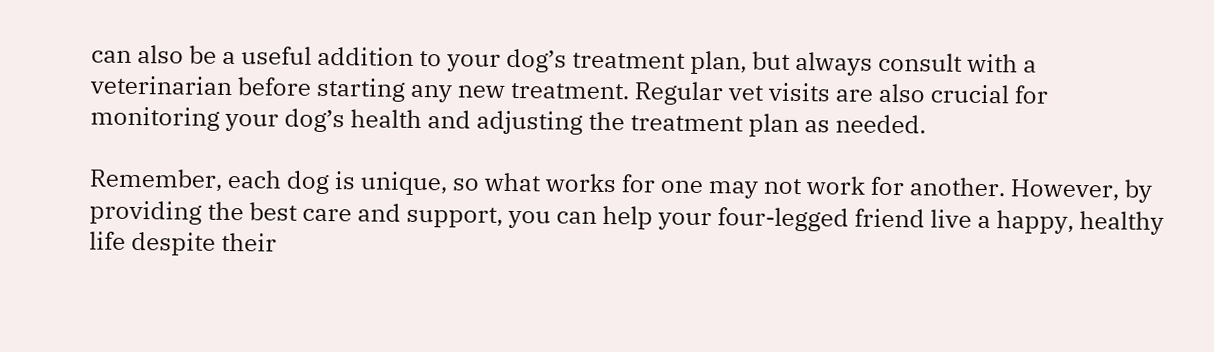can also be a useful addition to your dog’s treatment plan, but always consult with a veterinarian before starting any new treatment. Regular vet visits are also crucial for monitoring your dog’s health and adjusting the treatment plan as needed.

Remember, each dog is unique, so what works for one may not work for another. However, by providing the best care and support, you can help your four-legged friend live a happy, healthy life despite their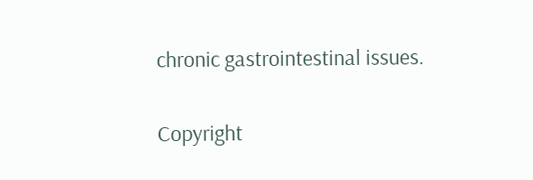chronic gastrointestinal issues.

Copyright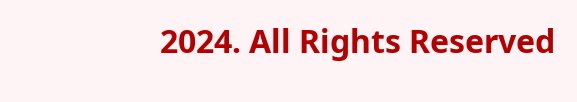2024. All Rights Reserved